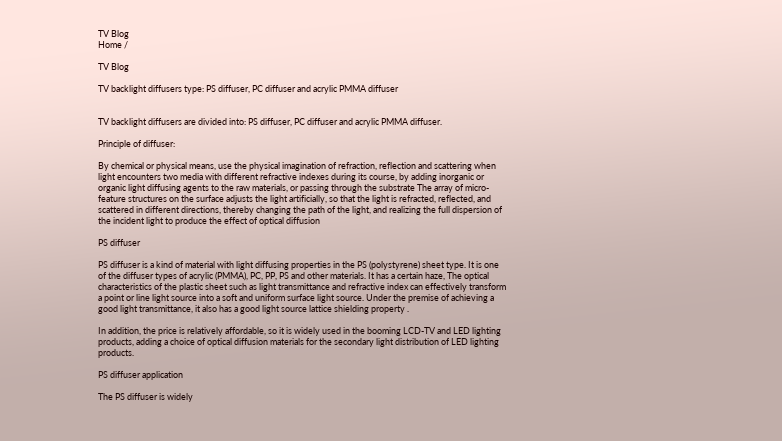TV Blog
Home /

TV Blog

TV backlight diffusers type: PS diffuser, PC diffuser and acrylic PMMA diffuser


TV backlight diffusers are divided into: PS diffuser, PC diffuser and acrylic PMMA diffuser.

Principle of diffuser:

By chemical or physical means, use the physical imagination of refraction, reflection and scattering when light encounters two media with different refractive indexes during its course, by adding inorganic or organic light diffusing agents to the raw materials, or passing through the substrate The array of micro-feature structures on the surface adjusts the light artificially, so that the light is refracted, reflected, and scattered in different directions, thereby changing the path of the light, and realizing the full dispersion of the incident light to produce the effect of optical diffusion

PS diffuser

PS diffuser is a kind of material with light diffusing properties in the PS (polystyrene) sheet type. It is one of the diffuser types of acrylic (PMMA), PC, PP, PS and other materials. It has a certain haze, The optical characteristics of the plastic sheet such as light transmittance and refractive index can effectively transform a point or line light source into a soft and uniform surface light source. Under the premise of achieving a good light transmittance, it also has a good light source lattice shielding property .

In addition, the price is relatively affordable, so it is widely used in the booming LCD-TV and LED lighting products, adding a choice of optical diffusion materials for the secondary light distribution of LED lighting products.

PS diffuser application

The PS diffuser is widely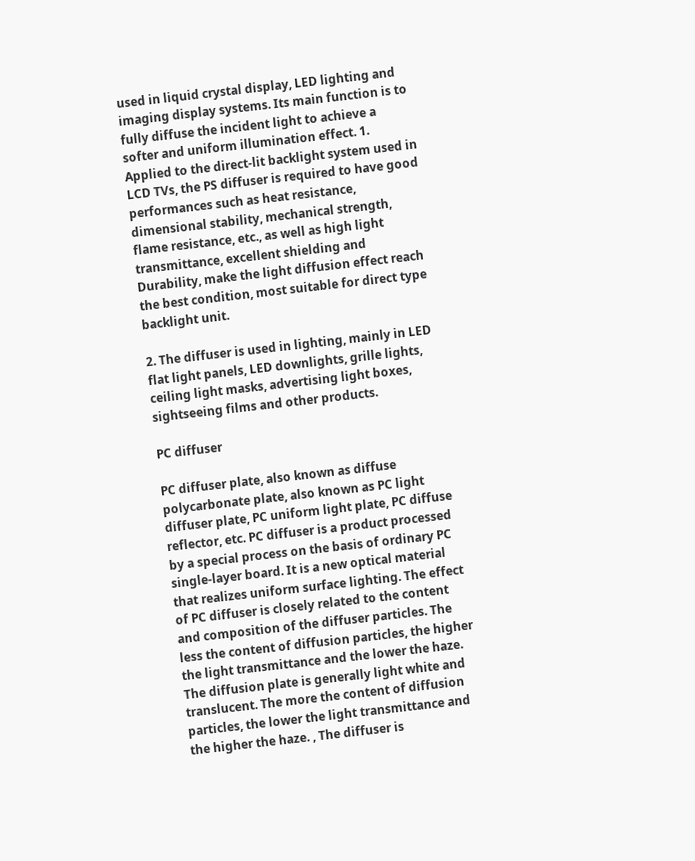used in liquid crystal display, LED lighting and imaging display systems. Its main function is to fully diffuse the incident light to achieve a softer and uniform illumination effect. 1. Applied to the direct-lit backlight system used in LCD TVs, the PS diffuser is required to have good performances such as heat resistance, dimensional stability, mechanical strength, flame resistance, etc., as well as high light transmittance, excellent shielding and Durability, make the light diffusion effect reach the best condition, most suitable for direct type backlight unit.

2. The diffuser is used in lighting, mainly in LED flat light panels, LED downlights, grille lights, ceiling light masks, advertising light boxes, sightseeing films and other products.

PC diffuser

PC diffuser plate, also known as diffuse polycarbonate plate, also known as PC light diffuser plate, PC uniform light plate, PC diffuse reflector, etc. PC diffuser is a product processed by a special process on the basis of ordinary PC single-layer board. It is a new optical material that realizes uniform surface lighting. The effect of PC diffuser is closely related to the content and composition of the diffuser particles. The less the content of diffusion particles, the higher the light transmittance and the lower the haze. The diffusion plate is generally light white and translucent. The more the content of diffusion particles, the lower the light transmittance and the higher the haze. , The diffuser is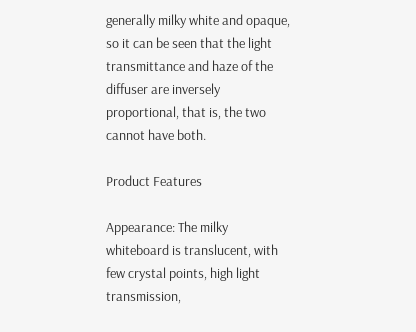generally milky white and opaque, so it can be seen that the light transmittance and haze of the diffuser are inversely proportional, that is, the two cannot have both.

Product Features

Appearance: The milky whiteboard is translucent, with few crystal points, high light transmission,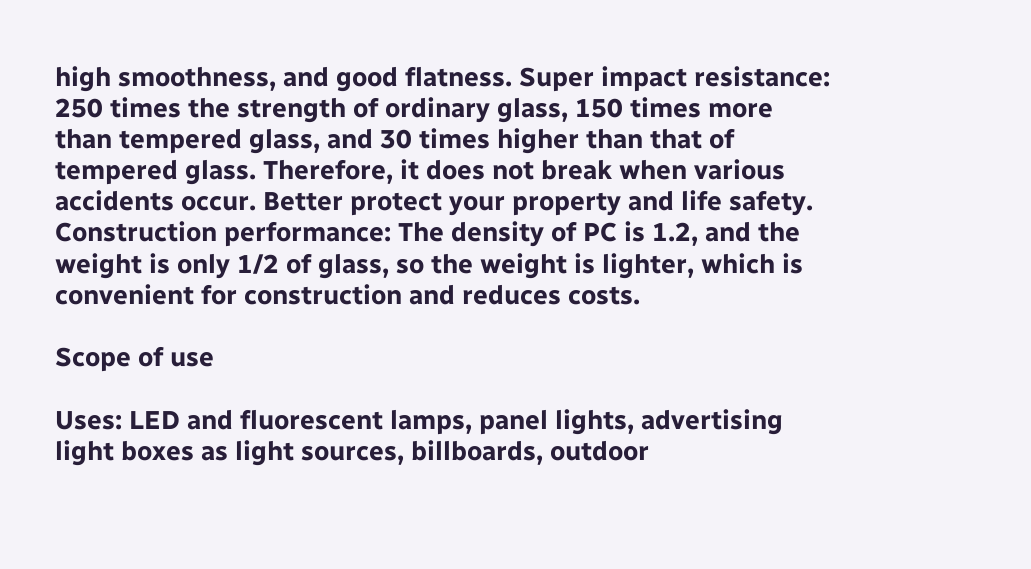high smoothness, and good flatness. Super impact resistance: 250 times the strength of ordinary glass, 150 times more than tempered glass, and 30 times higher than that of tempered glass. Therefore, it does not break when various accidents occur. Better protect your property and life safety. Construction performance: The density of PC is 1.2, and the weight is only 1/2 of glass, so the weight is lighter, which is convenient for construction and reduces costs.

Scope of use

Uses: LED and fluorescent lamps, panel lights, advertising light boxes as light sources, billboards, outdoor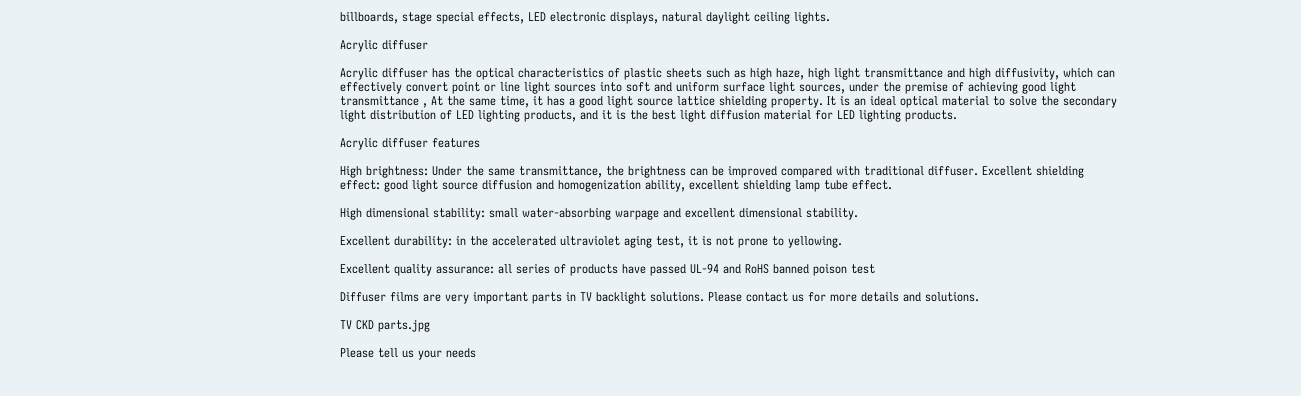billboards, stage special effects, LED electronic displays, natural daylight ceiling lights.

Acrylic diffuser

Acrylic diffuser has the optical characteristics of plastic sheets such as high haze, high light transmittance and high diffusivity, which can effectively convert point or line light sources into soft and uniform surface light sources, under the premise of achieving good light transmittance , At the same time, it has a good light source lattice shielding property. It is an ideal optical material to solve the secondary light distribution of LED lighting products, and it is the best light diffusion material for LED lighting products.

Acrylic diffuser features

High brightness: Under the same transmittance, the brightness can be improved compared with traditional diffuser. Excellent shielding effect: good light source diffusion and homogenization ability, excellent shielding lamp tube effect.

High dimensional stability: small water-absorbing warpage and excellent dimensional stability.

Excellent durability: in the accelerated ultraviolet aging test, it is not prone to yellowing.

Excellent quality assurance: all series of products have passed UL-94 and RoHS banned poison test

Diffuser films are very important parts in TV backlight solutions. Please contact us for more details and solutions.

TV CKD parts.jpg

Please tell us your needs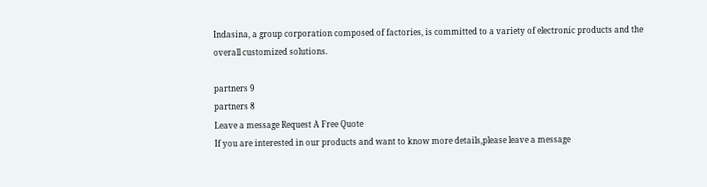Indasina, a group corporation composed of factories, is committed to a variety of electronic products and the overall customized solutions.

partners 9
partners 8
Leave a message Request A Free Quote
If you are interested in our products and want to know more details,please leave a message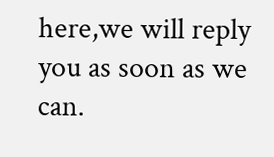here,we will reply you as soon as we can.